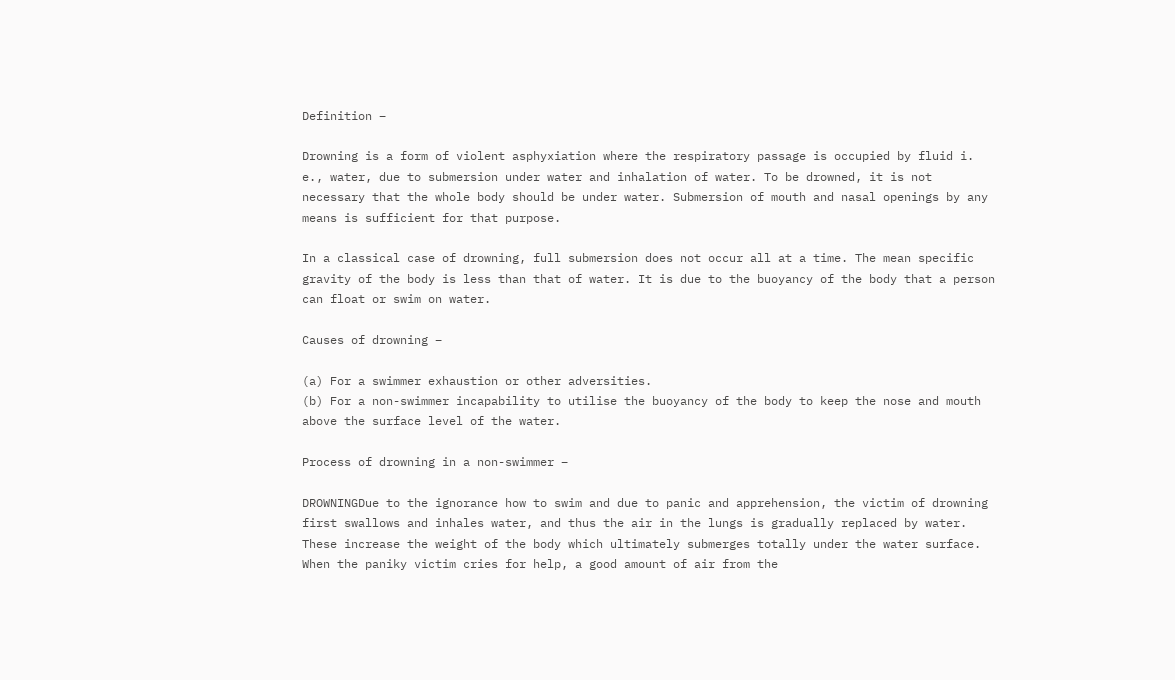Definition –

Drowning is a form of violent asphyxiation where the respiratory passage is occupied by fluid i. e., water, due to submersion under water and inhalation of water. To be drowned, it is not necessary that the whole body should be under water. Submersion of mouth and nasal openings by any means is sufficient for that purpose.

In a classical case of drowning, full submersion does not occur all at a time. The mean specific gravity of the body is less than that of water. It is due to the buoyancy of the body that a person can float or swim on water.

Causes of drowning –

(a) For a swimmer exhaustion or other adversities.
(b) For a non-swimmer incapability to utilise the buoyancy of the body to keep the nose and mouth above the surface level of the water.

Process of drowning in a non-swimmer –

DROWNINGDue to the ignorance how to swim and due to panic and apprehension, the victim of drowning first swallows and inhales water, and thus the air in the lungs is gradually replaced by water. These increase the weight of the body which ultimately submerges totally under the water surface. When the paniky victim cries for help, a good amount of air from the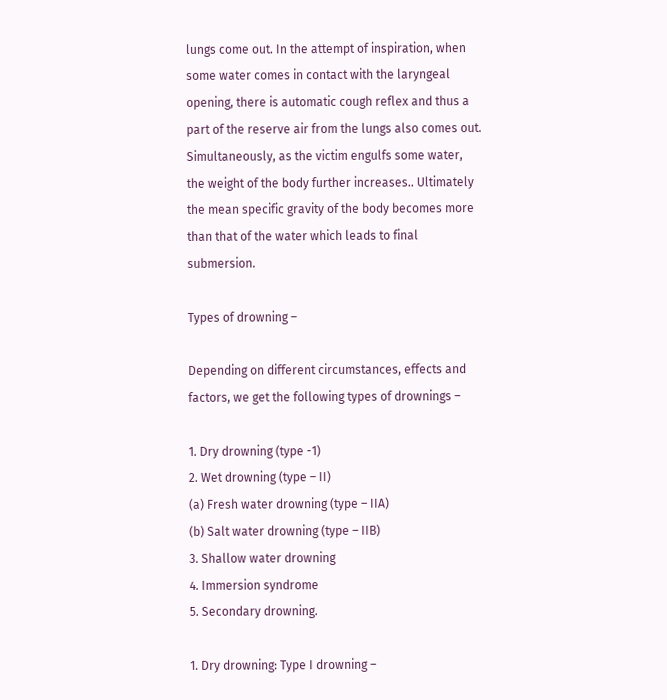lungs come out. In the attempt of inspiration, when some water comes in contact with the laryngeal opening, there is automatic cough reflex and thus a part of the reserve air from the lungs also comes out. Simultaneously, as the victim engulfs some water, the weight of the body further increases.. Ultimately the mean specific gravity of the body becomes more than that of the water which leads to final submersion.

Types of drowning –

Depending on different circumstances, effects and factors, we get the following types of drownings –

1. Dry drowning (type -1)
2. Wet drowning (type – II)
(a) Fresh water drowning (type – IIA)
(b) Salt water drowning (type – IIB)
3. Shallow water drowning
4. Immersion syndrome
5. Secondary drowning.

1. Dry drowning: Type I drowning –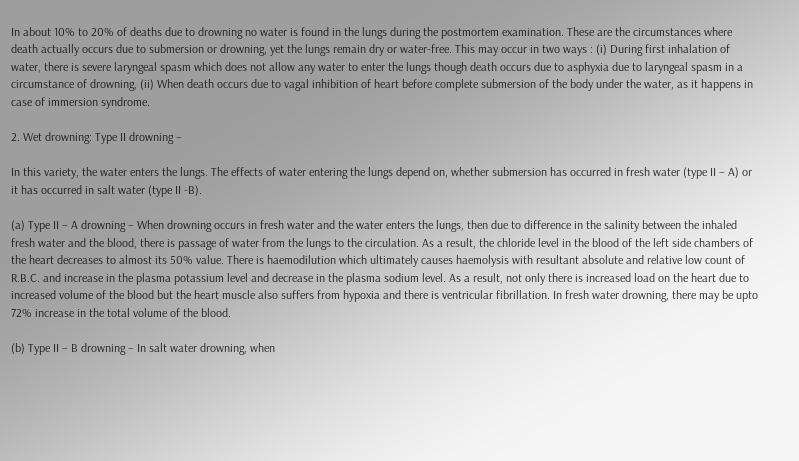In about 10% to 20% of deaths due to drowning no water is found in the lungs during the postmortem examination. These are the circumstances where death actually occurs due to submersion or drowning, yet the lungs remain dry or water-free. This may occur in two ways : (i) During first inhalation of water, there is severe laryngeal spasm which does not allow any water to enter the lungs though death occurs due to asphyxia due to laryngeal spasm in a circumstance of drowning, (ii) When death occurs due to vagal inhibition of heart before complete submersion of the body under the water, as it happens in case of immersion syndrome.

2. Wet drowning: Type II drowning –

In this variety, the water enters the lungs. The effects of water entering the lungs depend on, whether submersion has occurred in fresh water (type II – A) or it has occurred in salt water (type II -B).

(a) Type II – A drowning – When drowning occurs in fresh water and the water enters the lungs, then due to difference in the salinity between the inhaled fresh water and the blood, there is passage of water from the lungs to the circulation. As a result, the chloride level in the blood of the left side chambers of the heart decreases to almost its 50% value. There is haemodilution which ultimately causes haemolysis with resultant absolute and relative low count of R.B.C. and increase in the plasma potassium level and decrease in the plasma sodium level. As a result, not only there is increased load on the heart due to increased volume of the blood but the heart muscle also suffers from hypoxia and there is ventricular fibrillation. In fresh water drowning, there may be upto 72% increase in the total volume of the blood.

(b) Type II – B drowning – In salt water drowning, when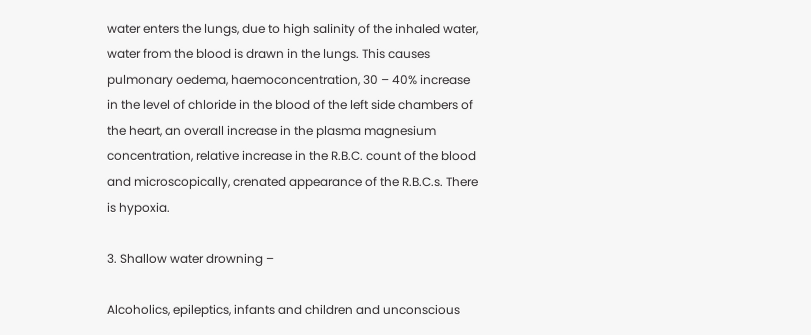water enters the lungs, due to high salinity of the inhaled water, water from the blood is drawn in the lungs. This causes pulmonary oedema, haemoconcentration, 30 – 40% increase in the level of chloride in the blood of the left side chambers of the heart, an overall increase in the plasma magnesium concentration, relative increase in the R.B.C. count of the blood and microscopically, crenated appearance of the R.B.C.s. There is hypoxia.

3. Shallow water drowning –

Alcoholics, epileptics, infants and children and unconscious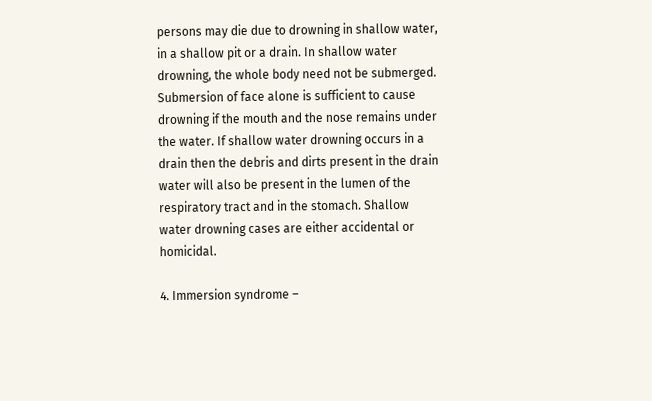persons may die due to drowning in shallow water, in a shallow pit or a drain. In shallow water drowning, the whole body need not be submerged. Submersion of face alone is sufficient to cause drowning if the mouth and the nose remains under the water. If shallow water drowning occurs in a drain then the debris and dirts present in the drain water will also be present in the lumen of the respiratory tract and in the stomach. Shallow water drowning cases are either accidental or homicidal.

4. Immersion syndrome –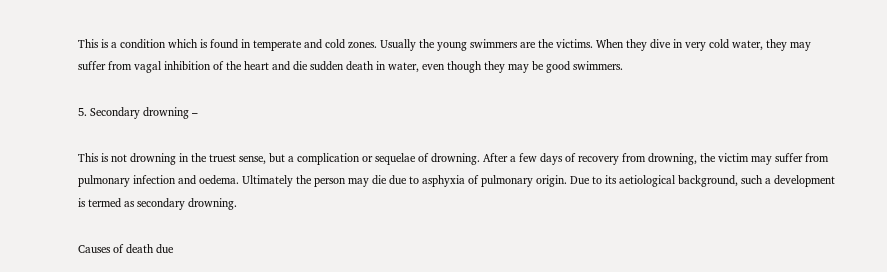This is a condition which is found in temperate and cold zones. Usually the young swimmers are the victims. When they dive in very cold water, they may suffer from vagal inhibition of the heart and die sudden death in water, even though they may be good swimmers.

5. Secondary drowning –

This is not drowning in the truest sense, but a complication or sequelae of drowning. After a few days of recovery from drowning, the victim may suffer from pulmonary infection and oedema. Ultimately the person may die due to asphyxia of pulmonary origin. Due to its aetiological background, such a development is termed as secondary drowning.

Causes of death due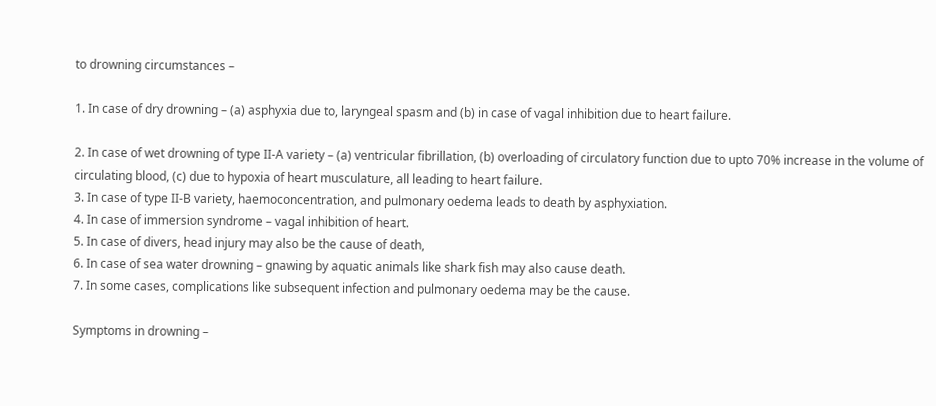to drowning circumstances –

1. In case of dry drowning – (a) asphyxia due to, laryngeal spasm and (b) in case of vagal inhibition due to heart failure.

2. In case of wet drowning of type II-A variety – (a) ventricular fibrillation, (b) overloading of circulatory function due to upto 70% increase in the volume of circulating blood, (c) due to hypoxia of heart musculature, all leading to heart failure.
3. In case of type II-B variety, haemoconcentration, and pulmonary oedema leads to death by asphyxiation.
4. In case of immersion syndrome – vagal inhibition of heart.
5. In case of divers, head injury may also be the cause of death,
6. In case of sea water drowning – gnawing by aquatic animals like shark fish may also cause death.
7. In some cases, complications like subsequent infection and pulmonary oedema may be the cause.

Symptoms in drowning –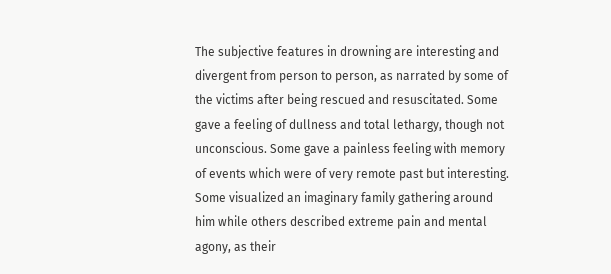The subjective features in drowning are interesting and divergent from person to person, as narrated by some of the victims after being rescued and resuscitated. Some gave a feeling of dullness and total lethargy, though not unconscious. Some gave a painless feeling with memory of events which were of very remote past but interesting. Some visualized an imaginary family gathering around him while others described extreme pain and mental agony, as their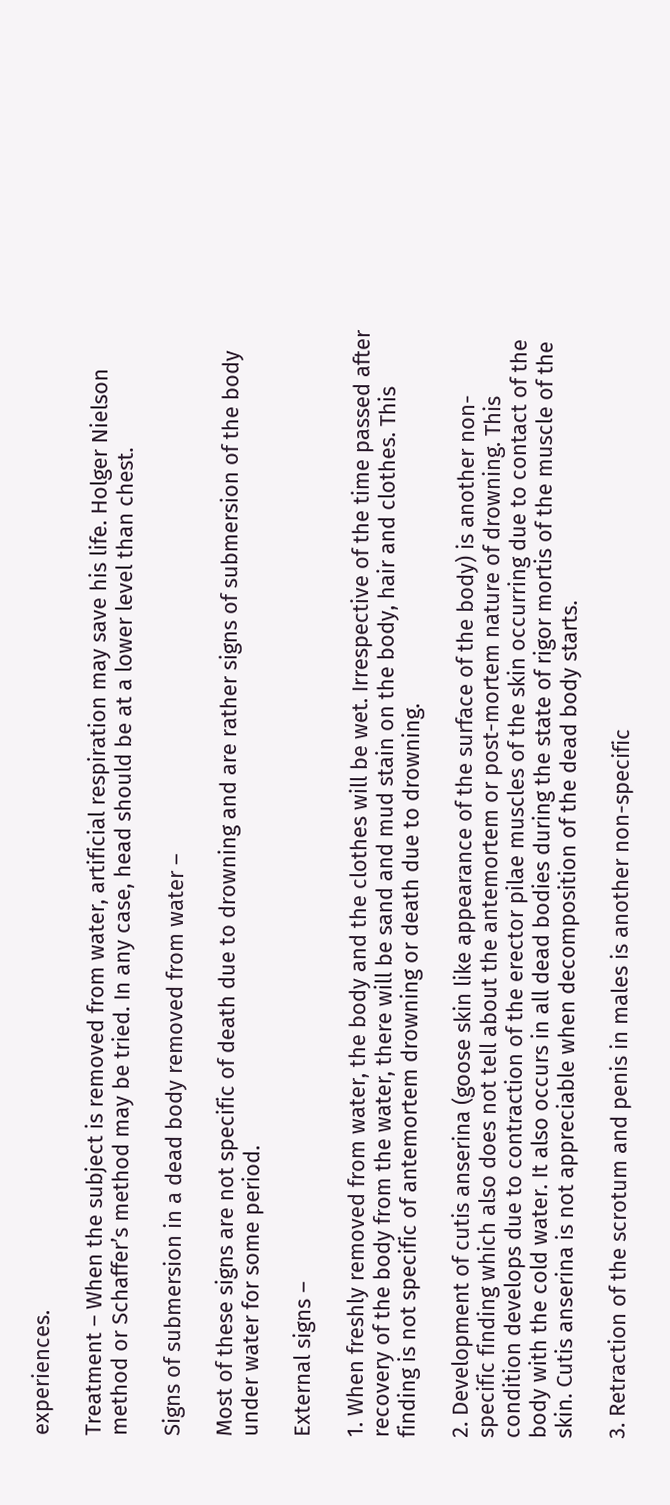experiences.

Treatment – When the subject is removed from water, artificial respiration may save his life. Holger Nielson method or Schaffer’s method may be tried. In any case, head should be at a lower level than chest.

Signs of submersion in a dead body removed from water –

Most of these signs are not specific of death due to drowning and are rather signs of submersion of the body under water for some period.

External signs –

1. When freshly removed from water, the body and the clothes will be wet. Irrespective of the time passed after recovery of the body from the water, there will be sand and mud stain on the body, hair and clothes. This finding is not specific of antemortem drowning or death due to drowning.

2. Development of cutis anserina (goose skin like appearance of the surface of the body) is another non-specific finding which also does not tell about the antemortem or post-mortem nature of drowning. This condition develops due to contraction of the erector pilae muscles of the skin occurring due to contact of the body with the cold water. It also occurs in all dead bodies during the state of rigor mortis of the muscle of the skin. Cutis anserina is not appreciable when decomposition of the dead body starts.

3. Retraction of the scrotum and penis in males is another non-specific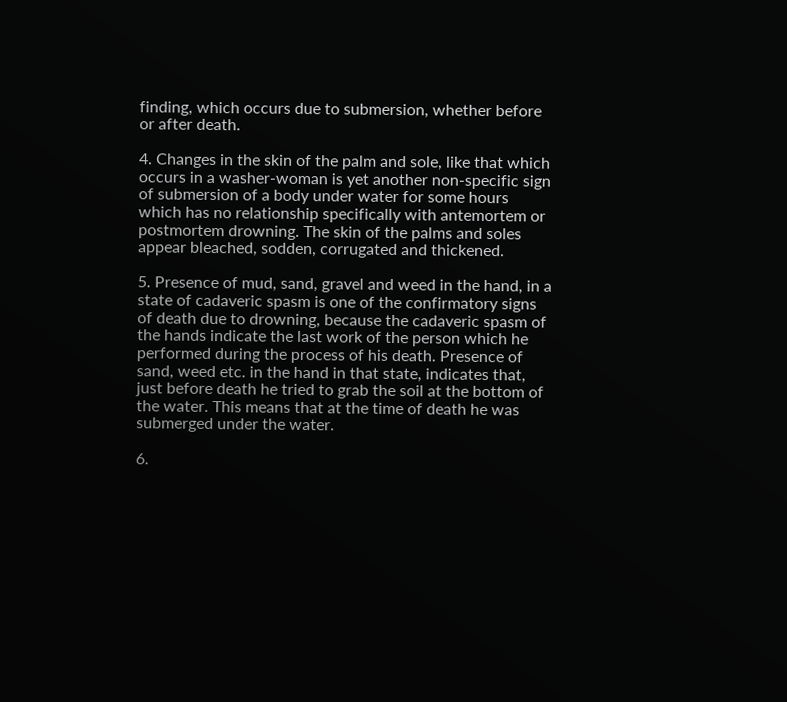finding, which occurs due to submersion, whether before or after death.

4. Changes in the skin of the palm and sole, like that which occurs in a washer-woman is yet another non-specific sign of submersion of a body under water for some hours which has no relationship specifically with antemortem or postmortem drowning. The skin of the palms and soles appear bleached, sodden, corrugated and thickened.

5. Presence of mud, sand, gravel and weed in the hand, in a state of cadaveric spasm is one of the confirmatory signs of death due to drowning, because the cadaveric spasm of the hands indicate the last work of the person which he performed during the process of his death. Presence of sand, weed etc. in the hand in that state, indicates that, just before death he tried to grab the soil at the bottom of the water. This means that at the time of death he was submerged under the water.

6.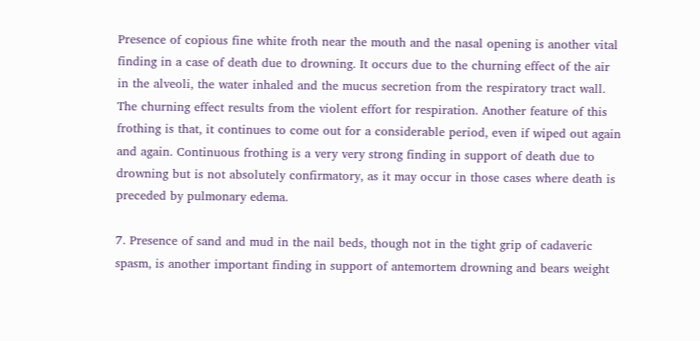Presence of copious fine white froth near the mouth and the nasal opening is another vital finding in a case of death due to drowning. It occurs due to the churning effect of the air in the alveoli, the water inhaled and the mucus secretion from the respiratory tract wall. The churning effect results from the violent effort for respiration. Another feature of this frothing is that, it continues to come out for a considerable period, even if wiped out again and again. Continuous frothing is a very very strong finding in support of death due to drowning but is not absolutely confirmatory, as it may occur in those cases where death is preceded by pulmonary edema.

7. Presence of sand and mud in the nail beds, though not in the tight grip of cadaveric spasm, is another important finding in support of antemortem drowning and bears weight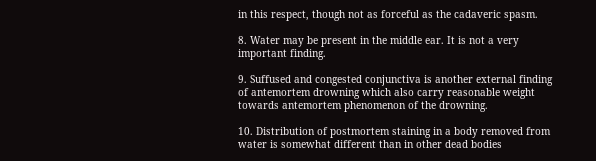in this respect, though not as forceful as the cadaveric spasm.

8. Water may be present in the middle ear. It is not a very important finding.

9. Suffused and congested conjunctiva is another external finding of antemortem drowning which also carry reasonable weight towards antemortem phenomenon of the drowning.

10. Distribution of postmortem staining in a body removed from water is somewhat different than in other dead bodies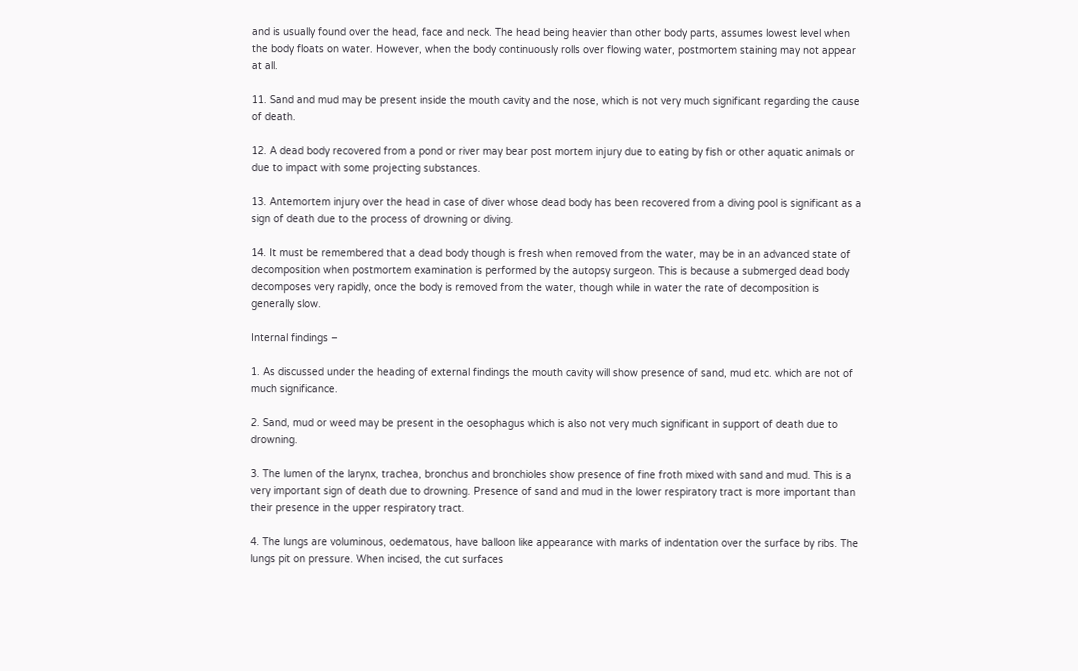and is usually found over the head, face and neck. The head being heavier than other body parts, assumes lowest level when the body floats on water. However, when the body continuously rolls over flowing water, postmortem staining may not appear at all.

11. Sand and mud may be present inside the mouth cavity and the nose, which is not very much significant regarding the cause of death.

12. A dead body recovered from a pond or river may bear post mortem injury due to eating by fish or other aquatic animals or due to impact with some projecting substances.

13. Antemortem injury over the head in case of diver whose dead body has been recovered from a diving pool is significant as a sign of death due to the process of drowning or diving.

14. It must be remembered that a dead body though is fresh when removed from the water, may be in an advanced state of decomposition when postmortem examination is performed by the autopsy surgeon. This is because a submerged dead body decomposes very rapidly, once the body is removed from the water, though while in water the rate of decomposition is generally slow.

Internal findings –

1. As discussed under the heading of external findings the mouth cavity will show presence of sand, mud etc. which are not of much significance.

2. Sand, mud or weed may be present in the oesophagus which is also not very much significant in support of death due to drowning.

3. The lumen of the larynx, trachea, bronchus and bronchioles show presence of fine froth mixed with sand and mud. This is a very important sign of death due to drowning. Presence of sand and mud in the lower respiratory tract is more important than their presence in the upper respiratory tract.

4. The lungs are voluminous, oedematous, have balloon like appearance with marks of indentation over the surface by ribs. The lungs pit on pressure. When incised, the cut surfaces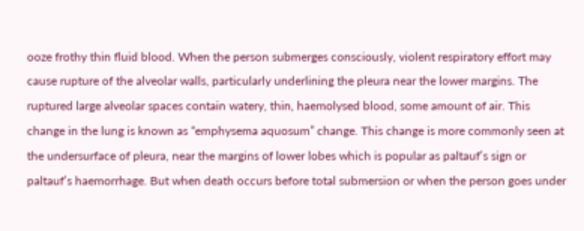ooze frothy thin fluid blood. When the person submerges consciously, violent respiratory effort may cause rupture of the alveolar walls, particularly underlining the pleura near the lower margins. The ruptured large alveolar spaces contain watery, thin, haemolysed blood, some amount of air. This change in the lung is known as “emphysema aquosum” change. This change is more commonly seen at the undersurface of pleura, near the margins of lower lobes which is popular as paltauf’s sign or paltauf’s haemorrhage. But when death occurs before total submersion or when the person goes under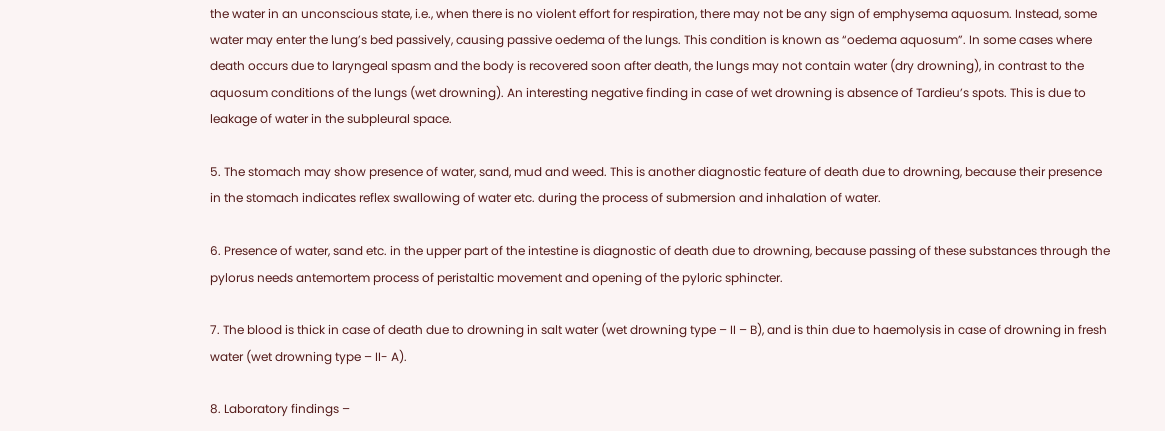the water in an unconscious state, i.e., when there is no violent effort for respiration, there may not be any sign of emphysema aquosum. Instead, some water may enter the lung’s bed passively, causing passive oedema of the lungs. This condition is known as “oedema aquosum”. In some cases where death occurs due to laryngeal spasm and the body is recovered soon after death, the lungs may not contain water (dry drowning), in contrast to the aquosum conditions of the lungs (wet drowning). An interesting negative finding in case of wet drowning is absence of Tardieu’s spots. This is due to leakage of water in the subpleural space.

5. The stomach may show presence of water, sand, mud and weed. This is another diagnostic feature of death due to drowning, because their presence in the stomach indicates reflex swallowing of water etc. during the process of submersion and inhalation of water.

6. Presence of water, sand etc. in the upper part of the intestine is diagnostic of death due to drowning, because passing of these substances through the pylorus needs antemortem process of peristaltic movement and opening of the pyloric sphincter.

7. The blood is thick in case of death due to drowning in salt water (wet drowning type – II – B), and is thin due to haemolysis in case of drowning in fresh water (wet drowning type – II- A).

8. Laboratory findings –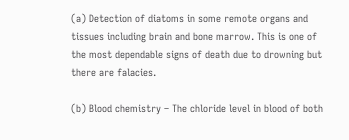(a) Detection of diatoms in some remote organs and tissues including brain and bone marrow. This is one of the most dependable signs of death due to drowning but there are falacies.

(b) Blood chemistry – The chloride level in blood of both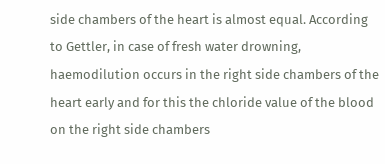side chambers of the heart is almost equal. According to Gettler, in case of fresh water drowning, haemodilution occurs in the right side chambers of the heart early and for this the chloride value of the blood on the right side chambers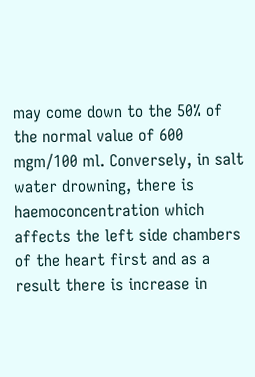may come down to the 50% of the normal value of 600 mgm/100 ml. Conversely, in salt water drowning, there is haemoconcentration which affects the left side chambers of the heart first and as a result there is increase in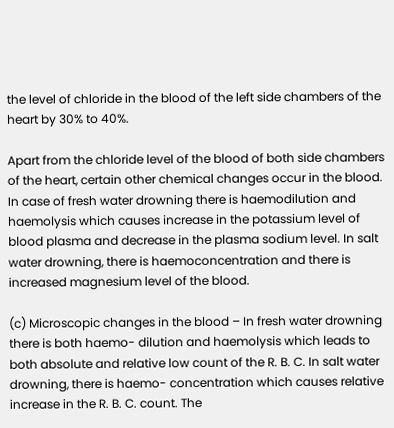the level of chloride in the blood of the left side chambers of the heart by 30% to 40%.

Apart from the chloride level of the blood of both side chambers of the heart, certain other chemical changes occur in the blood. In case of fresh water drowning there is haemodilution and haemolysis which causes increase in the potassium level of blood plasma and decrease in the plasma sodium level. In salt water drowning, there is haemoconcentration and there is increased magnesium level of the blood.

(c) Microscopic changes in the blood – In fresh water drowning there is both haemo- dilution and haemolysis which leads to both absolute and relative low count of the R. B. C. In salt water drowning, there is haemo- concentration which causes relative increase in the R. B. C. count. The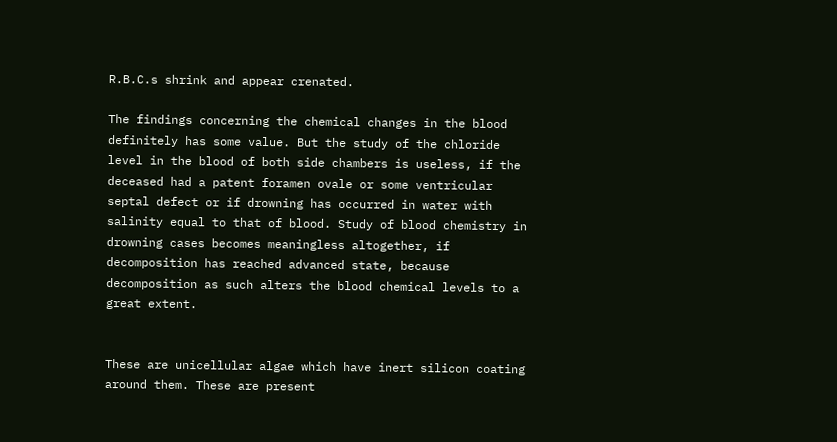R.B.C.s shrink and appear crenated.

The findings concerning the chemical changes in the blood definitely has some value. But the study of the chloride level in the blood of both side chambers is useless, if the deceased had a patent foramen ovale or some ventricular septal defect or if drowning has occurred in water with salinity equal to that of blood. Study of blood chemistry in drowning cases becomes meaningless altogether, if decomposition has reached advanced state, because decomposition as such alters the blood chemical levels to a great extent.


These are unicellular algae which have inert silicon coating around them. These are present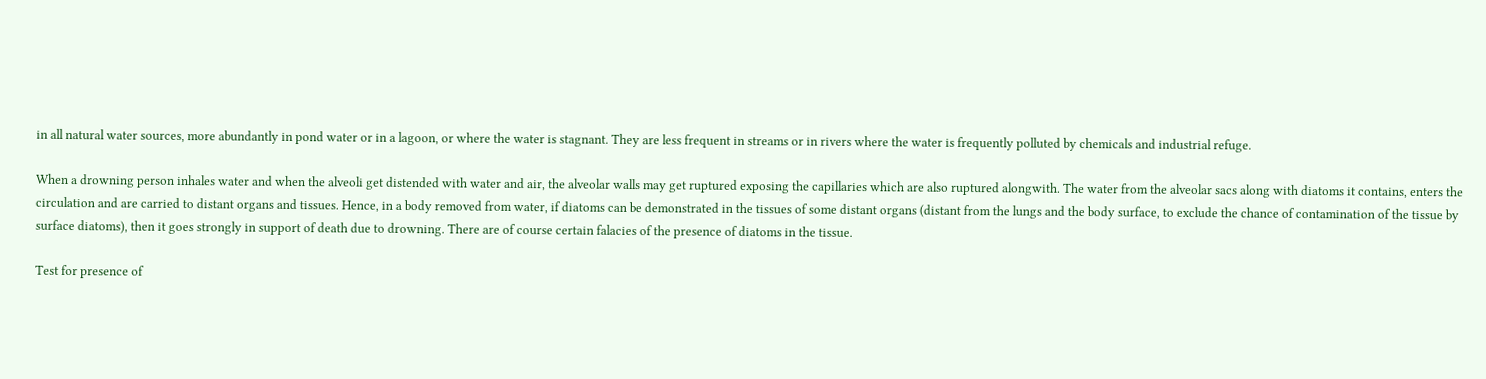in all natural water sources, more abundantly in pond water or in a lagoon, or where the water is stagnant. They are less frequent in streams or in rivers where the water is frequently polluted by chemicals and industrial refuge.

When a drowning person inhales water and when the alveoli get distended with water and air, the alveolar walls may get ruptured exposing the capillaries which are also ruptured alongwith. The water from the alveolar sacs along with diatoms it contains, enters the circulation and are carried to distant organs and tissues. Hence, in a body removed from water, if diatoms can be demonstrated in the tissues of some distant organs (distant from the lungs and the body surface, to exclude the chance of contamination of the tissue by surface diatoms), then it goes strongly in support of death due to drowning. There are of course certain falacies of the presence of diatoms in the tissue.

Test for presence of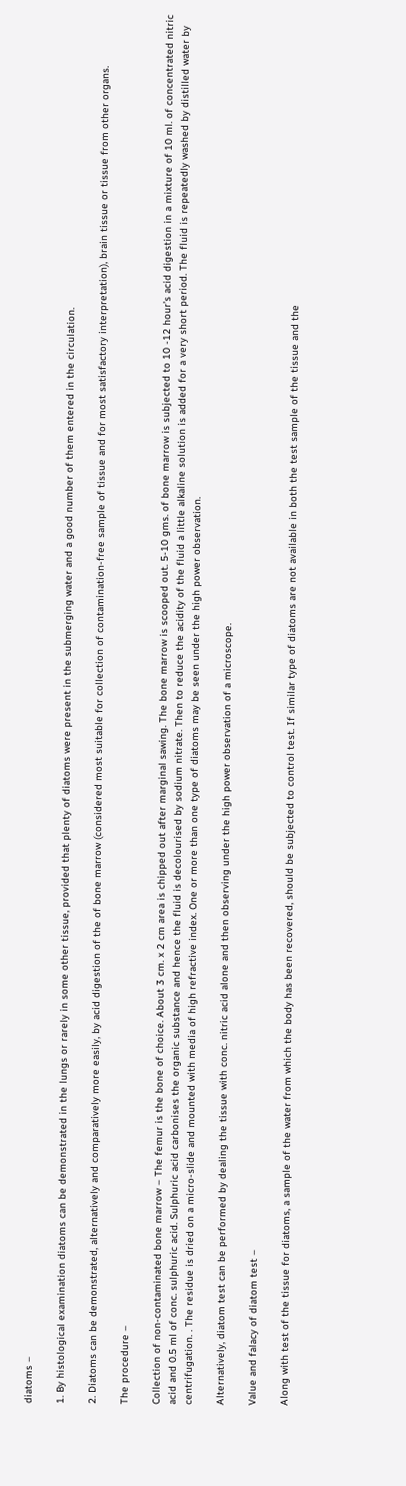diatoms –

1. By histological examination diatoms can be demonstrated in the lungs or rarely in some other tissue, provided that plenty of diatoms were present in the submerging water and a good number of them entered in the circulation.

2. Diatoms can be demonstrated, alternatively and comparatively more easily, by acid digestion of the of bone marrow (considered most suitable for collection of contamination-free sample of tissue and for most satisfactory interpretation), brain tissue or tissue from other organs.

The procedure –

Collection of non-contaminated bone marrow – The femur is the bone of choice. About 3 cm. x 2 cm area is chipped out after marginal sawing. The bone marrow is scooped out. 5-10 gms. of bone marrow is subjected to 10 -12 hour’s acid digestion in a mixture of 10 ml. of concentrated nitric acid and 0.5 ml of conc. sulphuric acid. Sulphuric acid carbonises the organic substance and hence the fluid is decolourised by sodium nitrate. Then to reduce the acidity of the fluid a little alkaline solution is added for a very short period. The fluid is repeatedly washed by distilled water by centrifugation. . The residue is dried on a micro-slide and mounted with media of high refractive index. One or more than one type of diatoms may be seen under the high power observation.

Alternatively, diatom test can be performed by dealing the tissue with conc. nitric acid alone and then observing under the high power observation of a microscope.

Value and falacy of diatom test –

Along with test of the tissue for diatoms, a sample of the water from which the body has been recovered, should be subjected to control test. If similar type of diatoms are not available in both the test sample of the tissue and the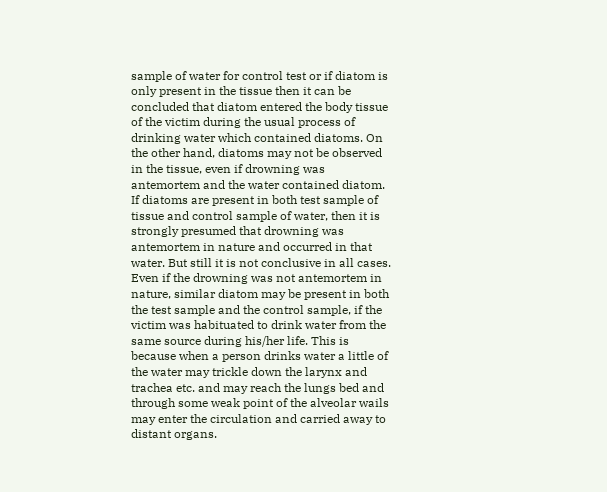sample of water for control test or if diatom is only present in the tissue then it can be concluded that diatom entered the body tissue of the victim during the usual process of drinking water which contained diatoms. On the other hand, diatoms may not be observed in the tissue, even if drowning was antemortem and the water contained diatom. If diatoms are present in both test sample of tissue and control sample of water, then it is strongly presumed that drowning was antemortem in nature and occurred in that water. But still it is not conclusive in all cases. Even if the drowning was not antemortem in nature, similar diatom may be present in both the test sample and the control sample, if the victim was habituated to drink water from the same source during his/her life. This is because when a person drinks water a little of the water may trickle down the larynx and trachea etc. and may reach the lungs bed and through some weak point of the alveolar wails may enter the circulation and carried away to distant organs.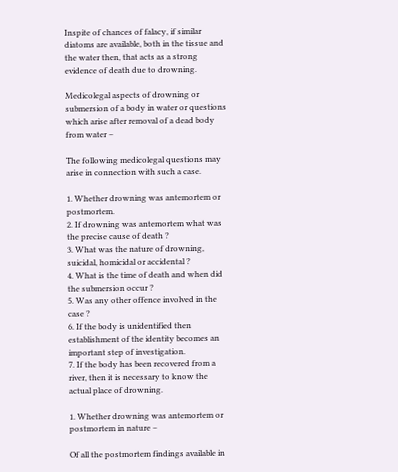Inspite of chances of falacy, if similar diatoms are available, both in the tissue and the water then, that acts as a strong evidence of death due to drowning.

Medicolegal aspects of drowning or submersion of a body in water or questions which arise after removal of a dead body from water –

The following medicolegal questions may arise in connection with such a case.

1. Whether drowning was antemortem or postmortem.
2. If drowning was antemortem what was the precise cause of death ?
3. What was the nature of drowning, suicidal, homicidal or accidental ?
4. What is the time of death and when did the submersion occur ?
5. Was any other offence involved in the case ?
6. If the body is unidentified then establishment of the identity becomes an important step of investigation.
7. If the body has been recovered from a river, then it is necessary to know the actual place of drowning.

1. Whether drowning was antemortem or postmortem in nature –

Of all the postmortem findings available in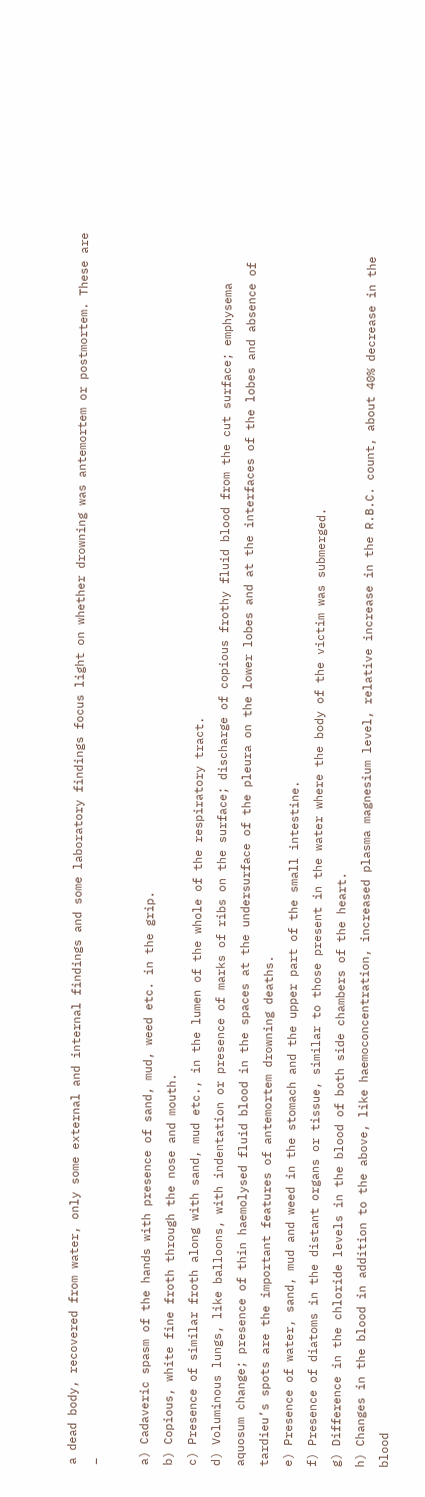a dead body, recovered from water, only some external and internal findings and some laboratory findings focus light on whether drowning was antemortem or postmortem. These are –

a) Cadaveric spasm of the hands with presence of sand, mud, weed etc. in the grip.
b) Copious, white fine froth through the nose and mouth.
c) Presence of similar froth along with sand, mud etc., in the lumen of the whole of the respiratory tract.
d) Voluminous lungs, like balloons, with indentation or presence of marks of ribs on the surface; discharge of copious frothy fluid blood from the cut surface; emphysema aquosum change; presence of thin haemolysed fluid blood in the spaces at the undersurface of the pleura on the lower lobes and at the interfaces of the lobes and absence of tardieu’s spots are the important features of antemortem drowning deaths.
e) Presence of water, sand, mud and weed in the stomach and the upper part of the small intestine.
f) Presence of diatoms in the distant organs or tissue, similar to those present in the water where the body of the victim was submerged.
g) Difference in the chloride levels in the blood of both side chambers of the heart.
h) Changes in the blood in addition to the above, like haemoconcentration, increased plasma magnesium level, relative increase in the R.B.C. count, about 40% decrease in the blood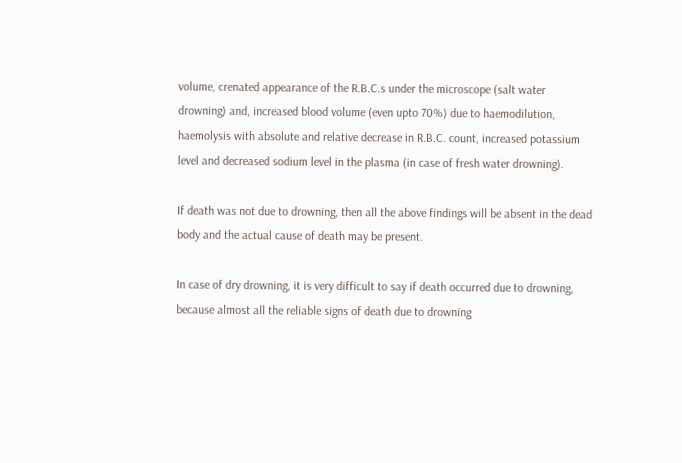volume, crenated appearance of the R.B.C.s under the microscope (salt water drowning) and, increased blood volume (even upto 70%) due to haemodilution, haemolysis with absolute and relative decrease in R.B.C. count, increased potassium level and decreased sodium level in the plasma (in case of fresh water drowning).

If death was not due to drowning, then all the above findings will be absent in the dead body and the actual cause of death may be present.

In case of dry drowning, it is very difficult to say if death occurred due to drowning, because almost all the reliable signs of death due to drowning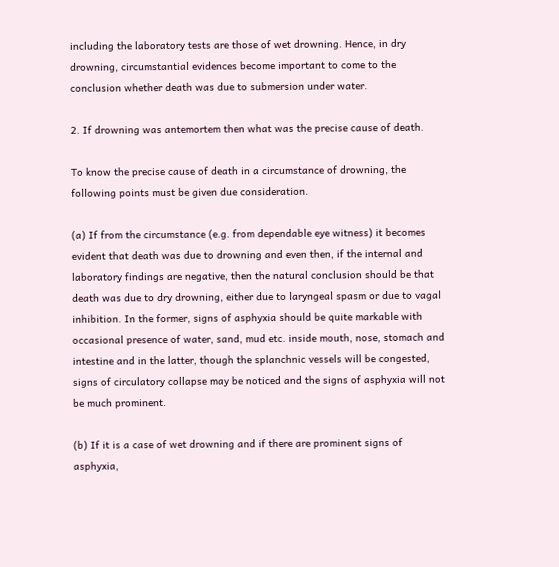including the laboratory tests are those of wet drowning. Hence, in dry drowning, circumstantial evidences become important to come to the conclusion whether death was due to submersion under water.

2. If drowning was antemortem then what was the precise cause of death.

To know the precise cause of death in a circumstance of drowning, the following points must be given due consideration.

(a) If from the circumstance (e.g. from dependable eye witness) it becomes evident that death was due to drowning and even then, if the internal and laboratory findings are negative, then the natural conclusion should be that death was due to dry drowning, either due to laryngeal spasm or due to vagal inhibition. In the former, signs of asphyxia should be quite markable with occasional presence of water, sand, mud etc. inside mouth, nose, stomach and intestine and in the latter, though the splanchnic vessels will be congested, signs of circulatory collapse may be noticed and the signs of asphyxia will not be much prominent.

(b) If it is a case of wet drowning and if there are prominent signs of asphyxia,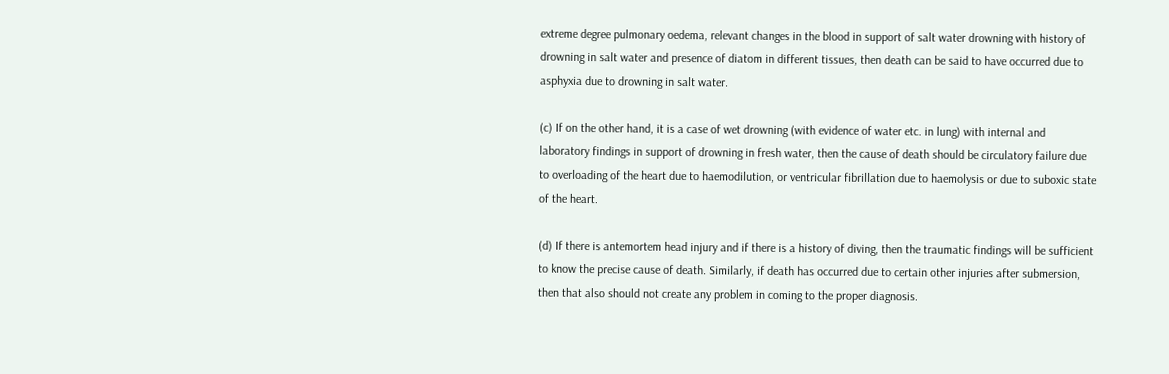extreme degree pulmonary oedema, relevant changes in the blood in support of salt water drowning with history of drowning in salt water and presence of diatom in different tissues, then death can be said to have occurred due to asphyxia due to drowning in salt water.

(c) If on the other hand, it is a case of wet drowning (with evidence of water etc. in lung) with internal and laboratory findings in support of drowning in fresh water, then the cause of death should be circulatory failure due to overloading of the heart due to haemodilution, or ventricular fibrillation due to haemolysis or due to suboxic state of the heart.

(d) If there is antemortem head injury and if there is a history of diving, then the traumatic findings will be sufficient to know the precise cause of death. Similarly, if death has occurred due to certain other injuries after submersion, then that also should not create any problem in coming to the proper diagnosis.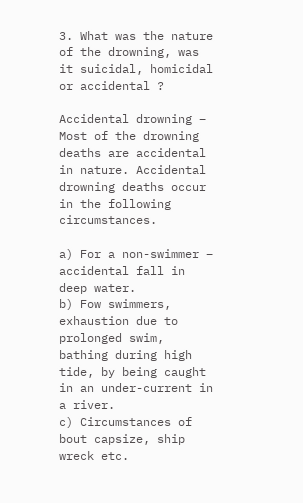3. What was the nature of the drowning, was it suicidal, homicidal or accidental ?

Accidental drowning – Most of the drowning deaths are accidental in nature. Accidental drowning deaths occur in the following circumstances.

a) For a non-swimmer – accidental fall in deep water.
b) Fow swimmers, exhaustion due to prolonged swim, bathing during high tide, by being caught in an under-current in a river.
c) Circumstances of bout capsize, ship wreck etc.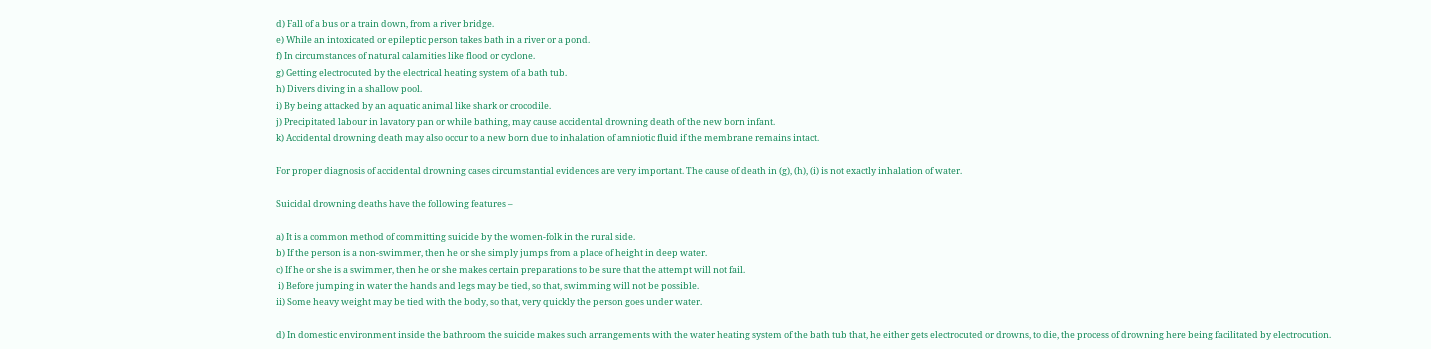d) Fall of a bus or a train down, from a river bridge.
e) While an intoxicated or epileptic person takes bath in a river or a pond.
f) In circumstances of natural calamities like flood or cyclone.
g) Getting electrocuted by the electrical heating system of a bath tub.
h) Divers diving in a shallow pool.
i) By being attacked by an aquatic animal like shark or crocodile.
j) Precipitated labour in lavatory pan or while bathing, may cause accidental drowning death of the new born infant.
k) Accidental drowning death may also occur to a new born due to inhalation of amniotic fluid if the membrane remains intact.

For proper diagnosis of accidental drowning cases circumstantial evidences are very important. The cause of death in (g), (h), (i) is not exactly inhalation of water.

Suicidal drowning deaths have the following features –

a) It is a common method of committing suicide by the women-folk in the rural side.
b) If the person is a non-swimmer, then he or she simply jumps from a place of height in deep water.
c) If he or she is a swimmer, then he or she makes certain preparations to be sure that the attempt will not fail.
 i) Before jumping in water the hands and legs may be tied, so that, swimming will not be possible.
ii) Some heavy weight may be tied with the body, so that, very quickly the person goes under water.

d) In domestic environment inside the bathroom the suicide makes such arrangements with the water heating system of the bath tub that, he either gets electrocuted or drowns, to die, the process of drowning here being facilitated by electrocution.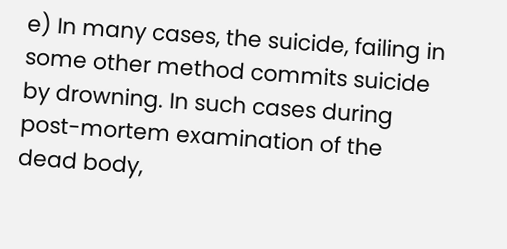e) In many cases, the suicide, failing in some other method commits suicide by drowning. In such cases during post-mortem examination of the dead body,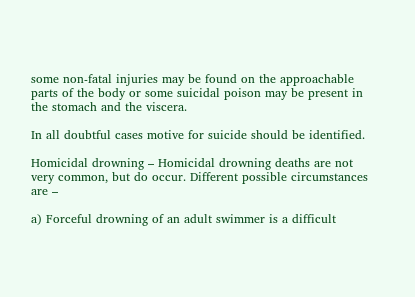some non-fatal injuries may be found on the approachable parts of the body or some suicidal poison may be present in the stomach and the viscera.

In all doubtful cases motive for suicide should be identified.

Homicidal drowning – Homicidal drowning deaths are not very common, but do occur. Different possible circumstances are –

a) Forceful drowning of an adult swimmer is a difficult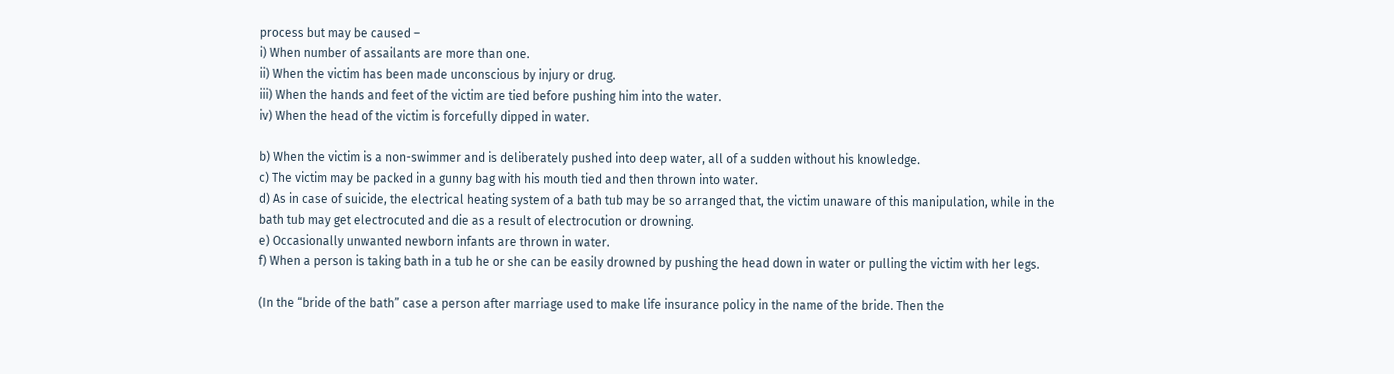process but may be caused –
i) When number of assailants are more than one.
ii) When the victim has been made unconscious by injury or drug.
iii) When the hands and feet of the victim are tied before pushing him into the water.
iv) When the head of the victim is forcefully dipped in water.

b) When the victim is a non-swimmer and is deliberately pushed into deep water, all of a sudden without his knowledge.
c) The victim may be packed in a gunny bag with his mouth tied and then thrown into water.
d) As in case of suicide, the electrical heating system of a bath tub may be so arranged that, the victim unaware of this manipulation, while in the bath tub may get electrocuted and die as a result of electrocution or drowning.
e) Occasionally unwanted newborn infants are thrown in water.
f) When a person is taking bath in a tub he or she can be easily drowned by pushing the head down in water or pulling the victim with her legs.

(In the “bride of the bath” case a person after marriage used to make life insurance policy in the name of the bride. Then the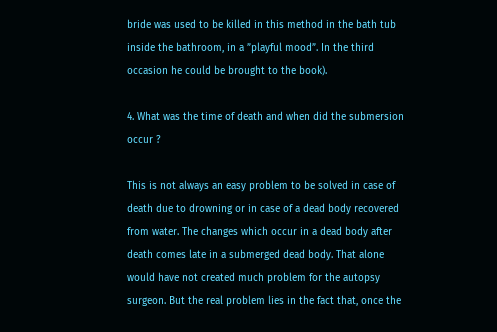bride was used to be killed in this method in the bath tub inside the bathroom, in a ”playful mood”. In the third occasion he could be brought to the book).

4. What was the time of death and when did the submersion occur ?

This is not always an easy problem to be solved in case of death due to drowning or in case of a dead body recovered from water. The changes which occur in a dead body after death comes late in a submerged dead body. That alone would have not created much problem for the autopsy surgeon. But the real problem lies in the fact that, once the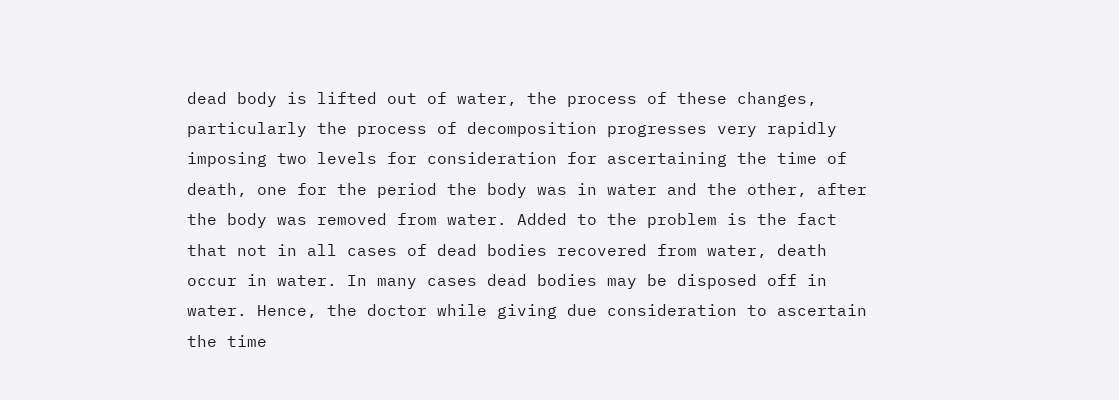dead body is lifted out of water, the process of these changes, particularly the process of decomposition progresses very rapidly imposing two levels for consideration for ascertaining the time of death, one for the period the body was in water and the other, after the body was removed from water. Added to the problem is the fact that not in all cases of dead bodies recovered from water, death occur in water. In many cases dead bodies may be disposed off in water. Hence, the doctor while giving due consideration to ascertain the time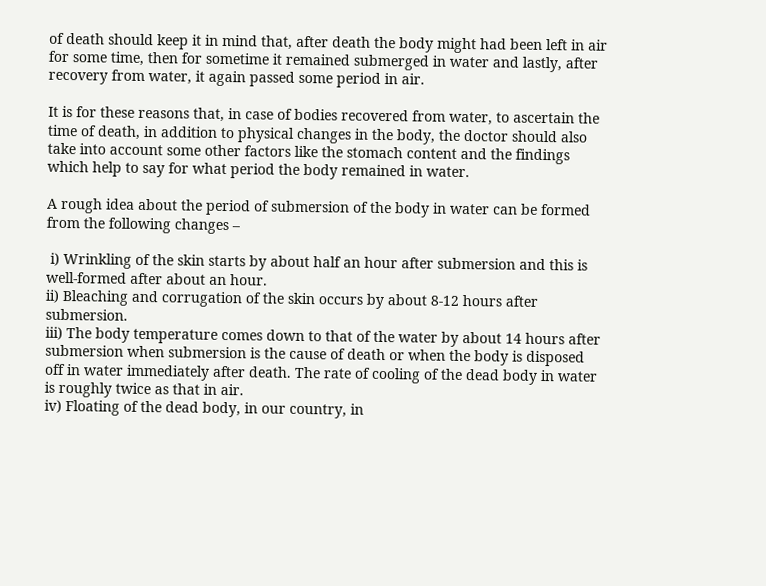of death should keep it in mind that, after death the body might had been left in air for some time, then for sometime it remained submerged in water and lastly, after recovery from water, it again passed some period in air.

It is for these reasons that, in case of bodies recovered from water, to ascertain the time of death, in addition to physical changes in the body, the doctor should also take into account some other factors like the stomach content and the findings which help to say for what period the body remained in water.

A rough idea about the period of submersion of the body in water can be formed from the following changes –

 i) Wrinkling of the skin starts by about half an hour after submersion and this is well-formed after about an hour.
ii) Bleaching and corrugation of the skin occurs by about 8-12 hours after submersion.
iii) The body temperature comes down to that of the water by about 14 hours after submersion when submersion is the cause of death or when the body is disposed off in water immediately after death. The rate of cooling of the dead body in water is roughly twice as that in air.
iv) Floating of the dead body, in our country, in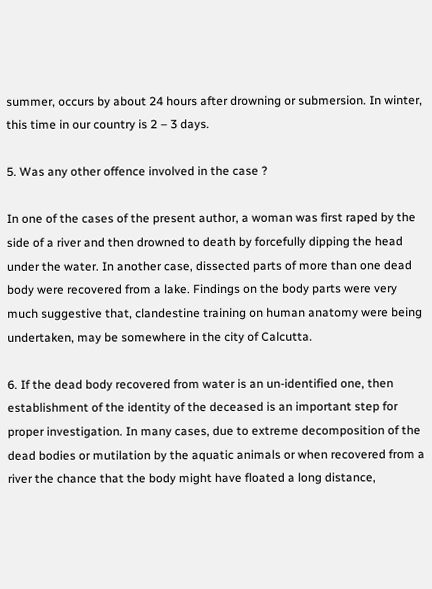summer, occurs by about 24 hours after drowning or submersion. In winter, this time in our country is 2 – 3 days.

5. Was any other offence involved in the case ?

In one of the cases of the present author, a woman was first raped by the side of a river and then drowned to death by forcefully dipping the head under the water. In another case, dissected parts of more than one dead body were recovered from a lake. Findings on the body parts were very much suggestive that, clandestine training on human anatomy were being undertaken, may be somewhere in the city of Calcutta.

6. If the dead body recovered from water is an un-identified one, then establishment of the identity of the deceased is an important step for proper investigation. In many cases, due to extreme decomposition of the dead bodies or mutilation by the aquatic animals or when recovered from a river the chance that the body might have floated a long distance,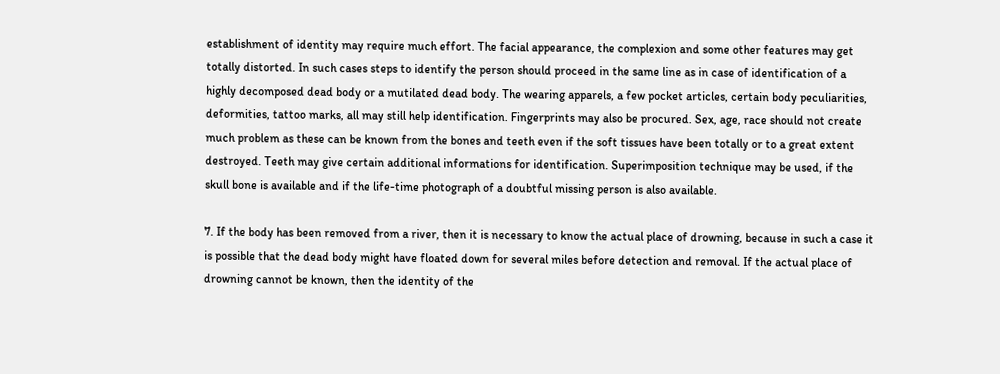establishment of identity may require much effort. The facial appearance, the complexion and some other features may get totally distorted. In such cases steps to identify the person should proceed in the same line as in case of identification of a highly decomposed dead body or a mutilated dead body. The wearing apparels, a few pocket articles, certain body peculiarities, deformities, tattoo marks, all may still help identification. Fingerprints may also be procured. Sex, age, race should not create much problem as these can be known from the bones and teeth even if the soft tissues have been totally or to a great extent destroyed. Teeth may give certain additional informations for identification. Superimposition technique may be used, if the skull bone is available and if the life-time photograph of a doubtful missing person is also available.

7. If the body has been removed from a river, then it is necessary to know the actual place of drowning, because in such a case it is possible that the dead body might have floated down for several miles before detection and removal. If the actual place of drowning cannot be known, then the identity of the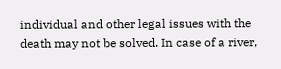individual and other legal issues with the death may not be solved. In case of a river,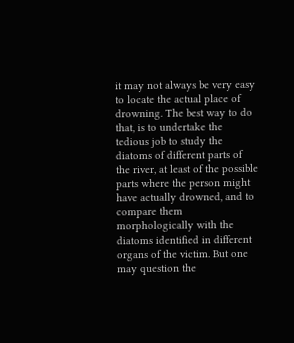it may not always be very easy to locate the actual place of drowning. The best way to do that, is to undertake the tedious job to study the diatoms of different parts of the river, at least of the possible parts where the person might have actually drowned, and to compare them morphologically with the diatoms identified in different organs of the victim. But one may question the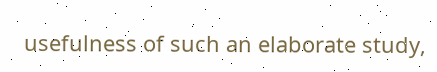usefulness of such an elaborate study,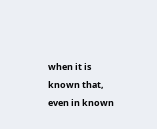when it is known that, even in known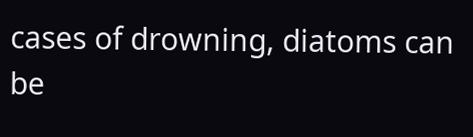cases of drowning, diatoms can be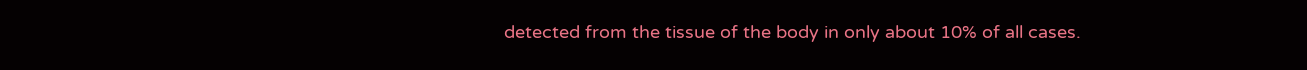detected from the tissue of the body in only about 10% of all cases.